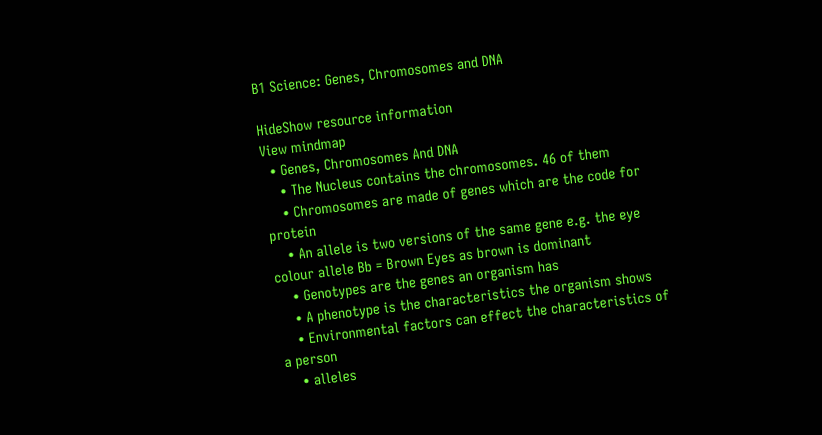B1 Science: Genes, Chromosomes and DNA

HideShow resource information
View mindmap
  • Genes, Chromosomes And DNA
    • The Nucleus contains the chromosomes. 46 of them
    • Chromosomes are made of genes which are the code for protein
    • An allele is two versions of the same gene e.g. the eye colour allele Bb = Brown Eyes as brown is dominant
    • Genotypes are the genes an organism has
    • A phenotype is the characteristics the organism shows
    • Environmental factors can effect the characteristics of a person
    • alleles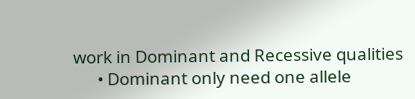work in Dominant and Recessive qualities
      • Dominant only need one allele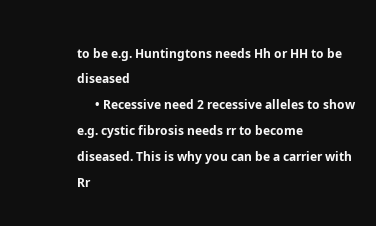to be e.g. Huntingtons needs Hh or HH to be diseased
      • Recessive need 2 recessive alleles to show e.g. cystic fibrosis needs rr to become diseased. This is why you can be a carrier with Rr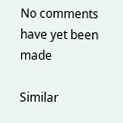No comments have yet been made

Similar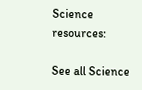Science resources:

See all Science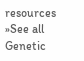resources »See all Genetic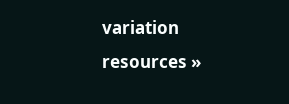variation resources »